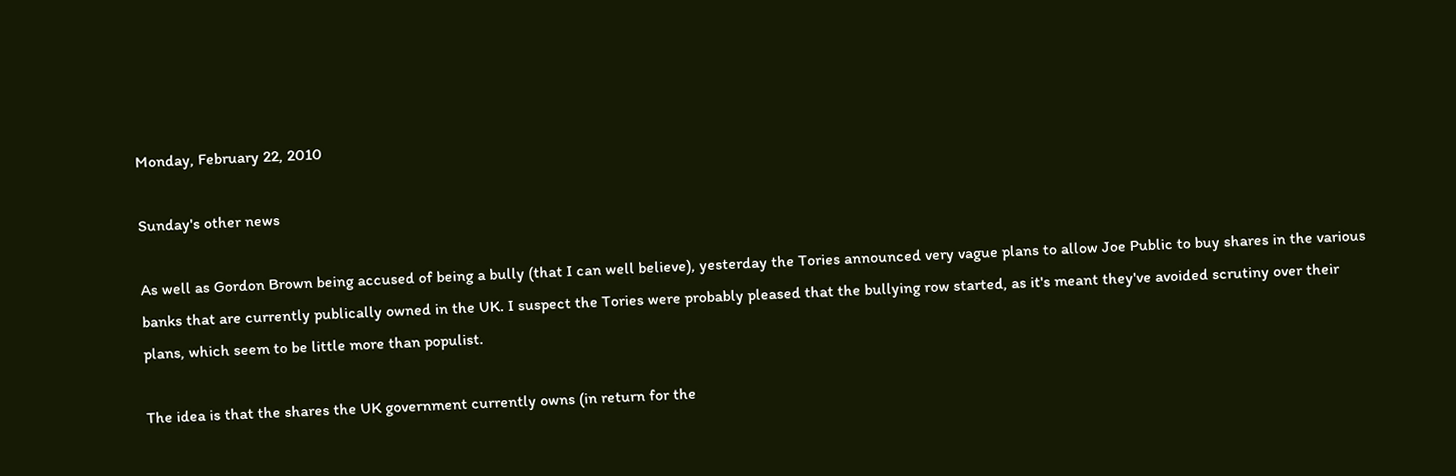Monday, February 22, 2010

Sunday's other news

As well as Gordon Brown being accused of being a bully (that I can well believe), yesterday the Tories announced very vague plans to allow Joe Public to buy shares in the various banks that are currently publically owned in the UK. I suspect the Tories were probably pleased that the bullying row started, as it's meant they've avoided scrutiny over their plans, which seem to be little more than populist.

The idea is that the shares the UK government currently owns (in return for the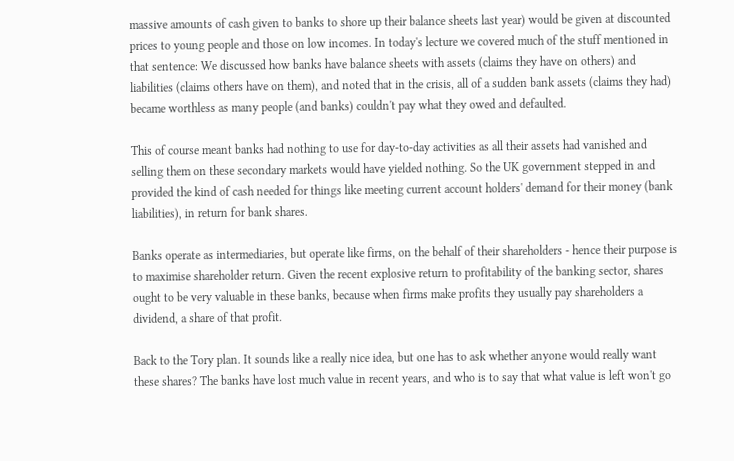massive amounts of cash given to banks to shore up their balance sheets last year) would be given at discounted prices to young people and those on low incomes. In today's lecture we covered much of the stuff mentioned in that sentence: We discussed how banks have balance sheets with assets (claims they have on others) and liabilities (claims others have on them), and noted that in the crisis, all of a sudden bank assets (claims they had) became worthless as many people (and banks) couldn't pay what they owed and defaulted.

This of course meant banks had nothing to use for day-to-day activities as all their assets had vanished and selling them on these secondary markets would have yielded nothing. So the UK government stepped in and provided the kind of cash needed for things like meeting current account holders' demand for their money (bank liabilities), in return for bank shares.

Banks operate as intermediaries, but operate like firms, on the behalf of their shareholders - hence their purpose is to maximise shareholder return. Given the recent explosive return to profitability of the banking sector, shares ought to be very valuable in these banks, because when firms make profits they usually pay shareholders a dividend, a share of that profit.

Back to the Tory plan. It sounds like a really nice idea, but one has to ask whether anyone would really want these shares? The banks have lost much value in recent years, and who is to say that what value is left won't go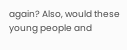again? Also, would these young people and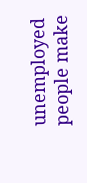unemployed people make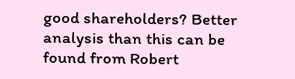good shareholders? Better analysis than this can be found from Robert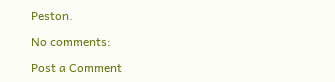Peston.

No comments:

Post a Comment